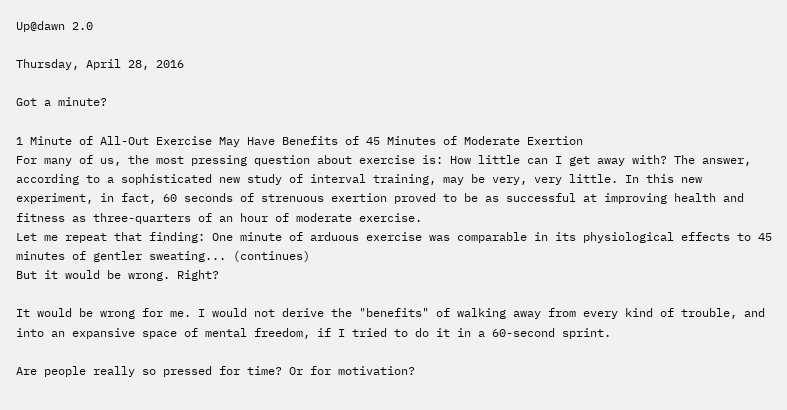Up@dawn 2.0

Thursday, April 28, 2016

Got a minute?

1 Minute of All-Out Exercise May Have Benefits of 45 Minutes of Moderate Exertion
For many of us, the most pressing question about exercise is: How little can I get away with? The answer, according to a sophisticated new study of interval training, may be very, very little. In this new experiment, in fact, 60 seconds of strenuous exertion proved to be as successful at improving health and fitness as three-quarters of an hour of moderate exercise.
Let me repeat that finding: One minute of arduous exercise was comparable in its physiological effects to 45 minutes of gentler sweating... (continues)
But it would be wrong. Right?

It would be wrong for me. I would not derive the "benefits" of walking away from every kind of trouble, and into an expansive space of mental freedom, if I tried to do it in a 60-second sprint.

Are people really so pressed for time? Or for motivation?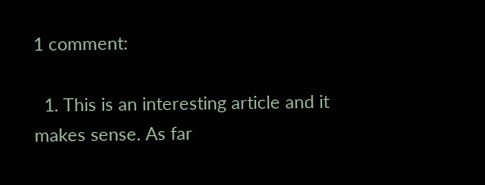1 comment:

  1. This is an interesting article and it makes sense. As far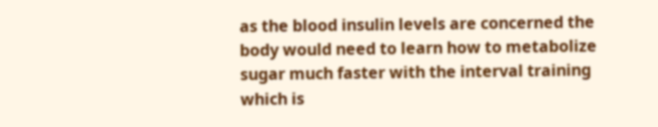as the blood insulin levels are concerned the body would need to learn how to metabolize sugar much faster with the interval training which is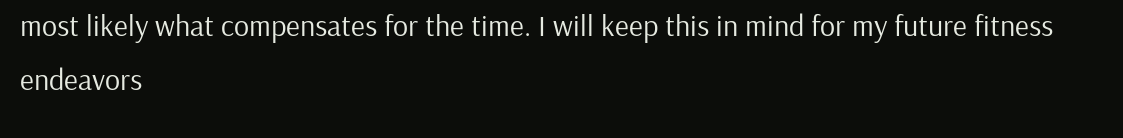most likely what compensates for the time. I will keep this in mind for my future fitness endeavors